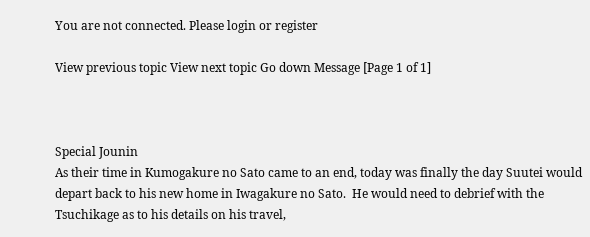You are not connected. Please login or register

View previous topic View next topic Go down Message [Page 1 of 1]



Special Jounin
As their time in Kumogakure no Sato came to an end, today was finally the day Suutei would depart back to his new home in Iwagakure no Sato.  He would need to debrief with the Tsuchikage as to his details on his travel,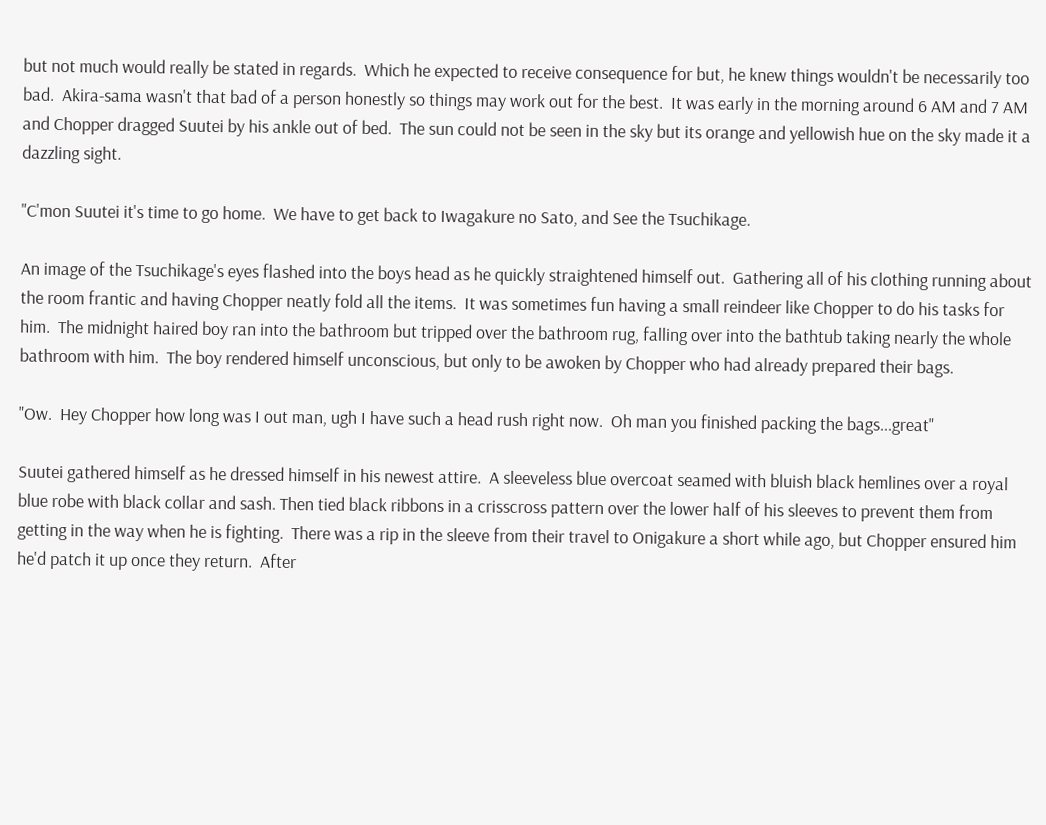but not much would really be stated in regards.  Which he expected to receive consequence for but, he knew things wouldn't be necessarily too bad.  Akira-sama wasn't that bad of a person honestly so things may work out for the best.  It was early in the morning around 6 AM and 7 AM and Chopper dragged Suutei by his ankle out of bed.  The sun could not be seen in the sky but its orange and yellowish hue on the sky made it a dazzling sight.

"C'mon Suutei it's time to go home.  We have to get back to Iwagakure no Sato, and See the Tsuchikage.

An image of the Tsuchikage's eyes flashed into the boys head as he quickly straightened himself out.  Gathering all of his clothing running about the room frantic and having Chopper neatly fold all the items.  It was sometimes fun having a small reindeer like Chopper to do his tasks for him.  The midnight haired boy ran into the bathroom but tripped over the bathroom rug, falling over into the bathtub taking nearly the whole bathroom with him.  The boy rendered himself unconscious, but only to be awoken by Chopper who had already prepared their bags.

"Ow.  Hey Chopper how long was I out man, ugh I have such a head rush right now.  Oh man you finished packing the bags...great"

Suutei gathered himself as he dressed himself in his newest attire.  A sleeveless blue overcoat seamed with bluish black hemlines over a royal blue robe with black collar and sash. Then tied black ribbons in a crisscross pattern over the lower half of his sleeves to prevent them from getting in the way when he is fighting.  There was a rip in the sleeve from their travel to Onigakure a short while ago, but Chopper ensured him he'd patch it up once they return.  After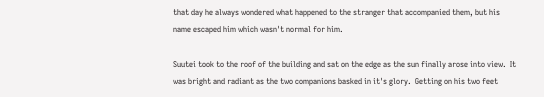that day he always wondered what happened to the stranger that accompanied them, but his name escaped him which wasn't normal for him.

Suutei took to the roof of the building and sat on the edge as the sun finally arose into view.  It was bright and radiant as the two companions basked in it's glory.  Getting on his two feet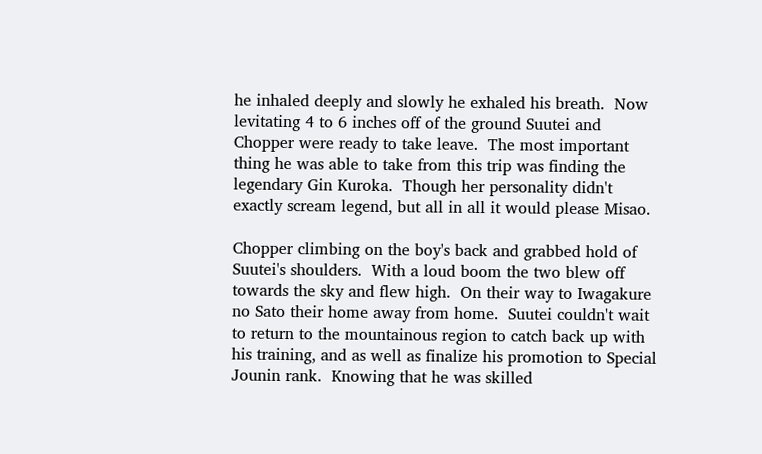he inhaled deeply and slowly he exhaled his breath.  Now levitating 4 to 6 inches off of the ground Suutei and Chopper were ready to take leave.  The most important thing he was able to take from this trip was finding the legendary Gin Kuroka.  Though her personality didn't exactly scream legend, but all in all it would please Misao.

Chopper climbing on the boy's back and grabbed hold of Suutei's shoulders.  With a loud boom the two blew off towards the sky and flew high.  On their way to Iwagakure no Sato their home away from home.  Suutei couldn't wait to return to the mountainous region to catch back up with his training, and as well as finalize his promotion to Special Jounin rank.  Knowing that he was skilled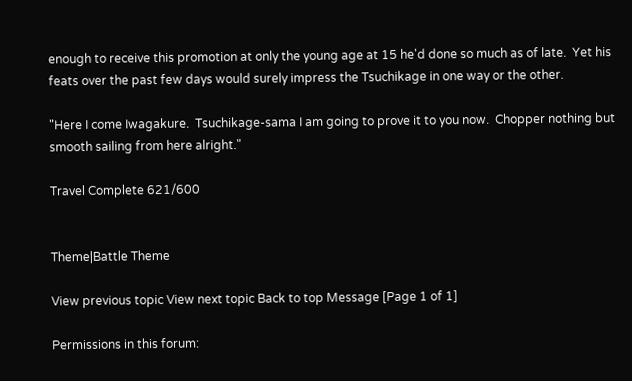enough to receive this promotion at only the young age at 15 he'd done so much as of late.  Yet his feats over the past few days would surely impress the Tsuchikage in one way or the other.

"Here I come Iwagakure.  Tsuchikage-sama I am going to prove it to you now.  Chopper nothing but smooth sailing from here alright."

Travel Complete 621/600


Theme|Battle Theme

View previous topic View next topic Back to top Message [Page 1 of 1]

Permissions in this forum: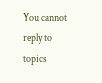You cannot reply to topics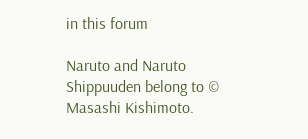in this forum

Naruto and Naruto Shippuuden belong to © Masashi Kishimoto.